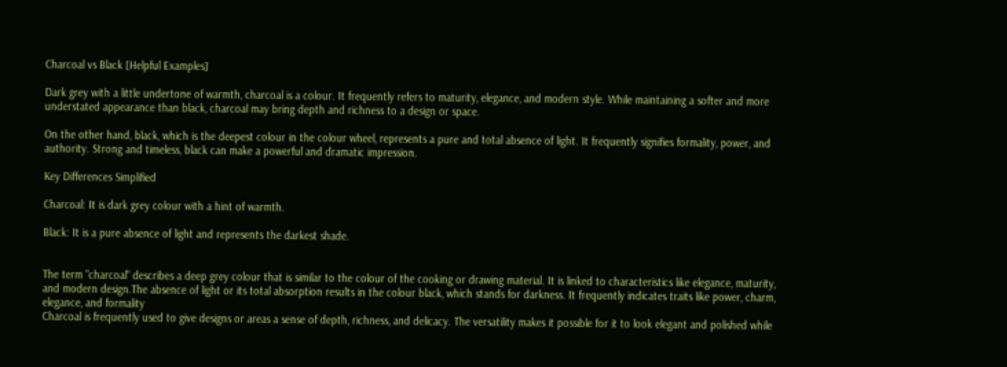Charcoal vs Black [Helpful Examples]

Dark grey with a little undertone of warmth, charcoal is a colour. It frequently refers to maturity, elegance, and modern style. While maintaining a softer and more understated appearance than black, charcoal may bring depth and richness to a design or space.

On the other hand, black, which is the deepest colour in the colour wheel, represents a pure and total absence of light. It frequently signifies formality, power, and authority. Strong and timeless, black can make a powerful and dramatic impression.

Key Differences Simplified

Charcoal: It is dark grey colour with a hint of warmth.

Black: It is a pure absence of light and represents the darkest shade.


The term "charcoal" describes a deep grey colour that is similar to the colour of the cooking or drawing material. It is linked to characteristics like elegance, maturity, and modern design.The absence of light or its total absorption results in the colour black, which stands for darkness. It frequently indicates traits like power, charm, elegance, and formality
Charcoal is frequently used to give designs or areas a sense of depth, richness, and delicacy. The versatility makes it possible for it to look elegant and polished while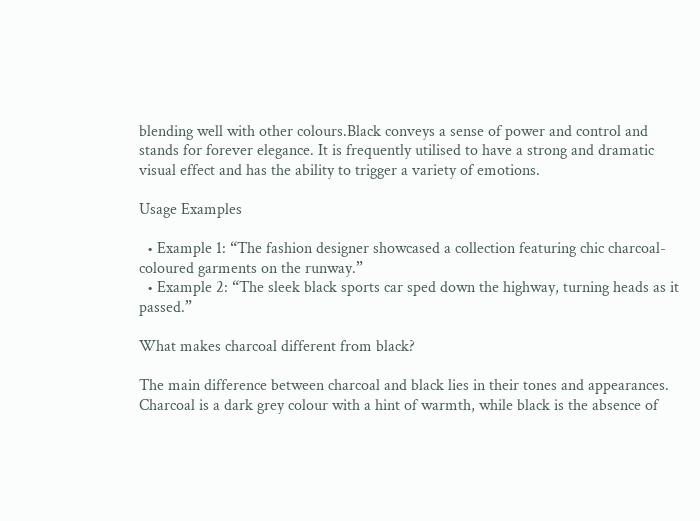blending well with other colours.Black conveys a sense of power and control and stands for forever elegance. It is frequently utilised to have a strong and dramatic visual effect and has the ability to trigger a variety of emotions.

Usage Examples

  • Example 1: “The fashion designer showcased a collection featuring chic charcoal-coloured garments on the runway.”
  • Example 2: “The sleek black sports car sped down the highway, turning heads as it passed.”

What makes charcoal different from black?

The main difference between charcoal and black lies in their tones and appearances. Charcoal is a dark grey colour with a hint of warmth, while black is the absence of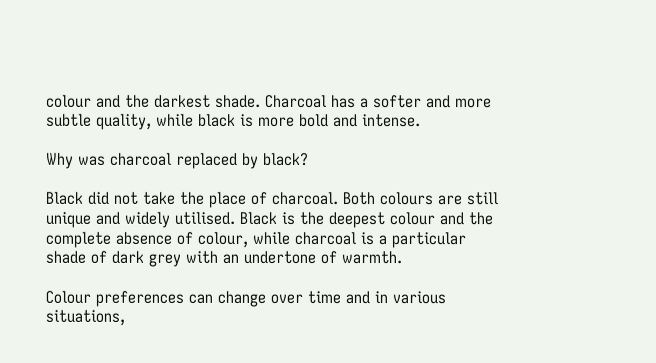colour and the darkest shade. Charcoal has a softer and more subtle quality, while black is more bold and intense.

Why was charcoal replaced by black?

Black did not take the place of charcoal. Both colours are still unique and widely utilised. Black is the deepest colour and the complete absence of colour, while charcoal is a particular shade of dark grey with an undertone of warmth.

Colour preferences can change over time and in various situations,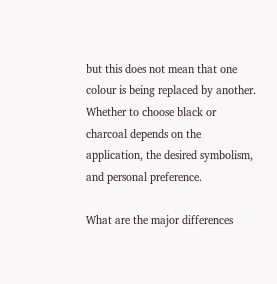but this does not mean that one colour is being replaced by another. Whether to choose black or charcoal depends on the application, the desired symbolism, and personal preference.

What are the major differences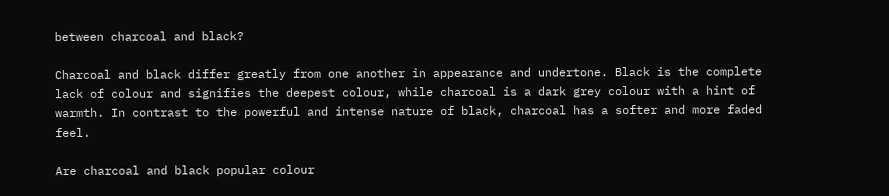between charcoal and black?

Charcoal and black differ greatly from one another in appearance and undertone. Black is the complete lack of colour and signifies the deepest colour, while charcoal is a dark grey colour with a hint of warmth. In contrast to the powerful and intense nature of black, charcoal has a softer and more faded feel.

Are charcoal and black popular colour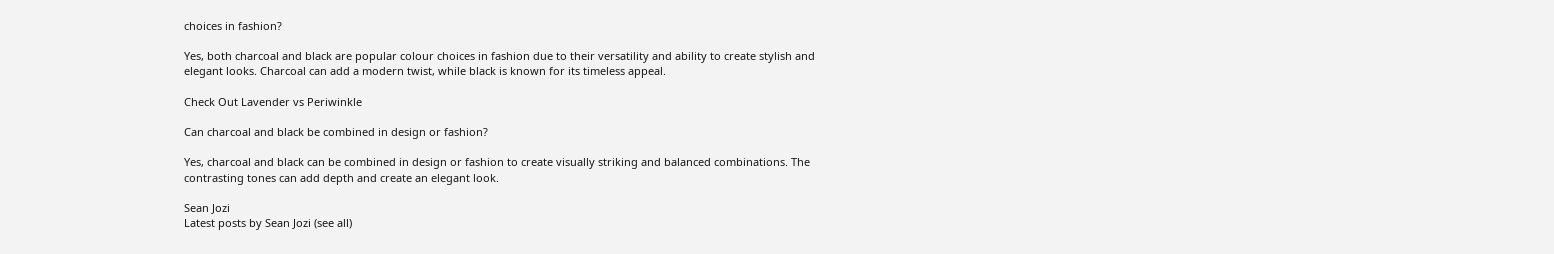choices in fashion?

Yes, both charcoal and black are popular colour choices in fashion due to their versatility and ability to create stylish and elegant looks. Charcoal can add a modern twist, while black is known for its timeless appeal.

Check Out Lavender vs Periwinkle

Can charcoal and black be combined in design or fashion?

Yes, charcoal and black can be combined in design or fashion to create visually striking and balanced combinations. The contrasting tones can add depth and create an elegant look.

Sean Jozi
Latest posts by Sean Jozi (see all)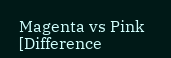Magenta vs Pink [Difference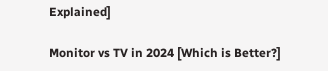Explained]

Monitor vs TV in 2024 [Which is Better?]